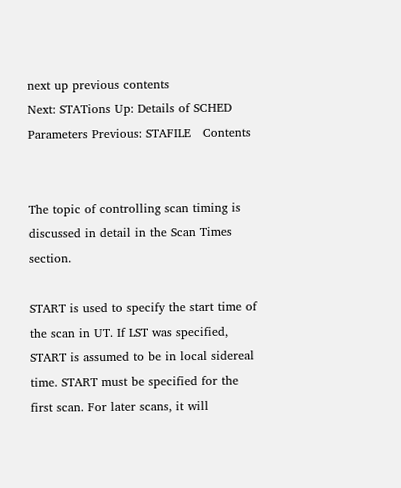next up previous contents
Next: STATions Up: Details of SCHED Parameters Previous: STAFILE   Contents


The topic of controlling scan timing is discussed in detail in the Scan Times section.

START is used to specify the start time of the scan in UT. If LST was specified, START is assumed to be in local sidereal time. START must be specified for the first scan. For later scans, it will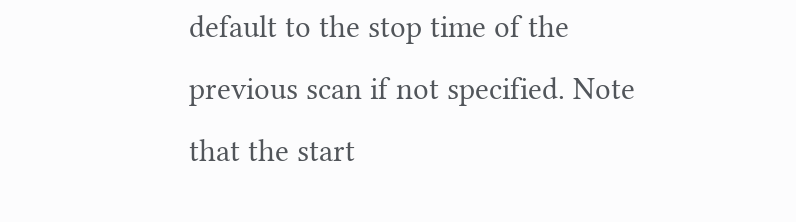default to the stop time of the previous scan if not specified. Note that the start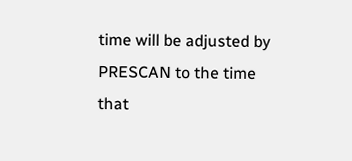time will be adjusted by PRESCAN to the time that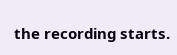the recording starts.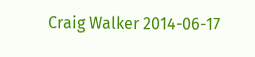Craig Walker 2014-06-17